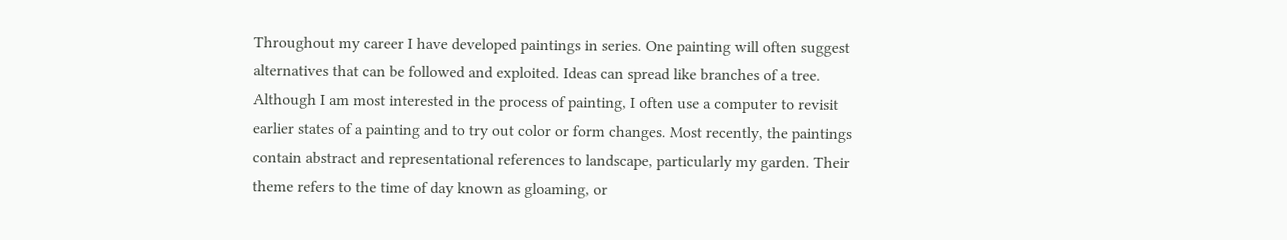Throughout my career I have developed paintings in series. One painting will often suggest alternatives that can be followed and exploited. Ideas can spread like branches of a tree. Although I am most interested in the process of painting, I often use a computer to revisit earlier states of a painting and to try out color or form changes. Most recently, the paintings contain abstract and representational references to landscape, particularly my garden. Their theme refers to the time of day known as gloaming, or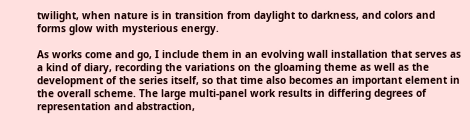twilight, when nature is in transition from daylight to darkness, and colors and forms glow with mysterious energy.

As works come and go, I include them in an evolving wall installation that serves as a kind of diary, recording the variations on the gloaming theme as well as the development of the series itself, so that time also becomes an important element in the overall scheme. The large multi-panel work results in differing degrees of representation and abstraction,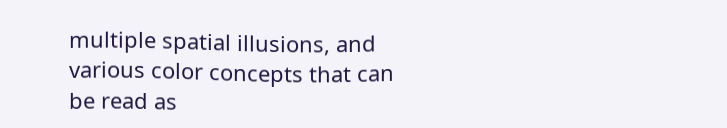multiple spatial illusions, and various color concepts that can be read as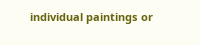individual paintings or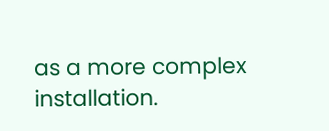as a more complex installation.